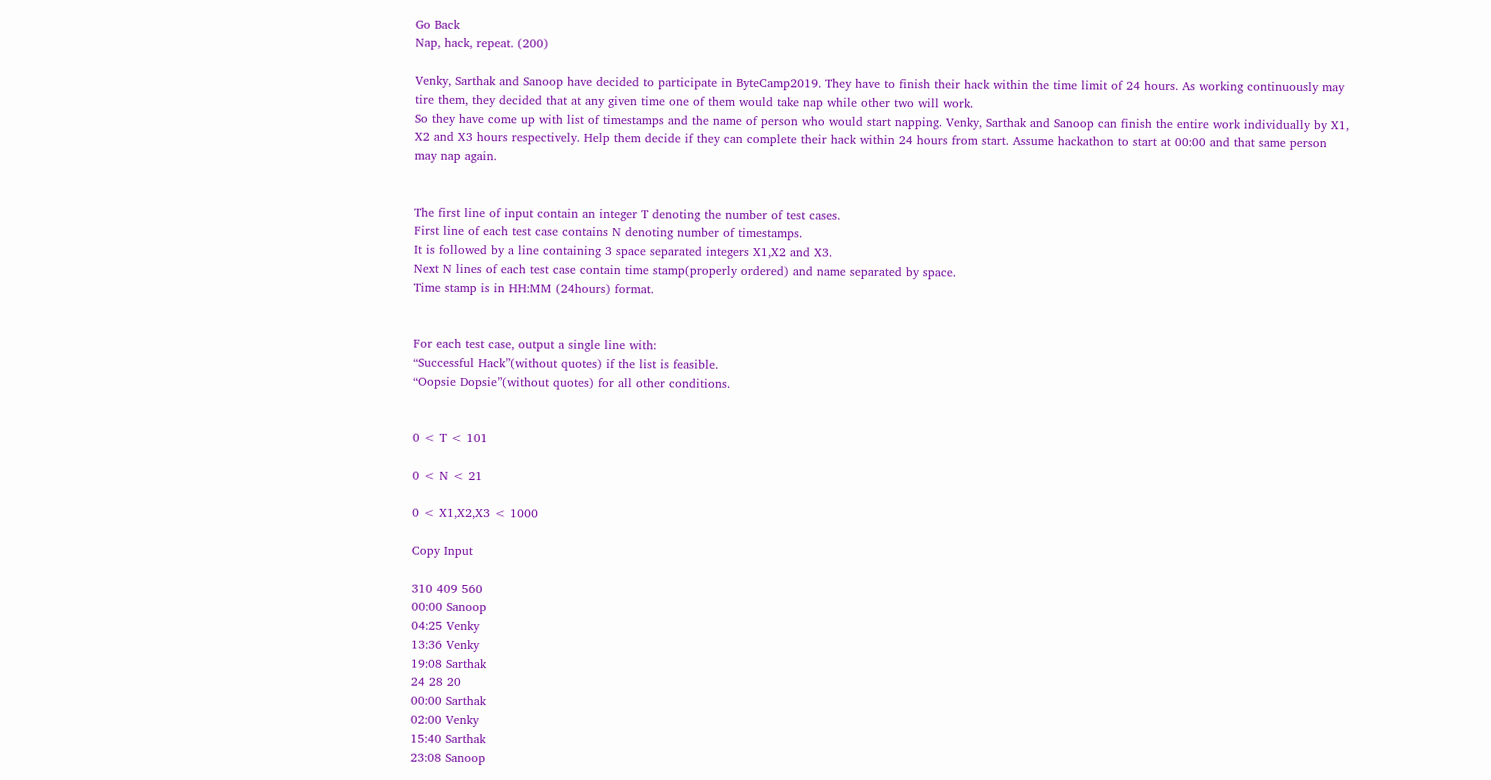Go Back
Nap, hack, repeat. (200)

Venky, Sarthak and Sanoop have decided to participate in ByteCamp2019. They have to finish their hack within the time limit of 24 hours. As working continuously may tire them, they decided that at any given time one of them would take nap while other two will work.
So they have come up with list of timestamps and the name of person who would start napping. Venky, Sarthak and Sanoop can finish the entire work individually by X1, X2 and X3 hours respectively. Help them decide if they can complete their hack within 24 hours from start. Assume hackathon to start at 00:00 and that same person may nap again.


The first line of input contain an integer T denoting the number of test cases.
First line of each test case contains N denoting number of timestamps.
It is followed by a line containing 3 space separated integers X1,X2 and X3.
Next N lines of each test case contain time stamp(properly ordered) and name separated by space.
Time stamp is in HH:MM (24hours) format.


For each test case, output a single line with:
“Successful Hack”(without quotes) if the list is feasible.
“Oopsie Dopsie”(without quotes) for all other conditions.


0 < T < 101

0 < N < 21

0 < X1,X2,X3 < 1000

Copy Input

310 409 560
00:00 Sanoop
04:25 Venky
13:36 Venky
19:08 Sarthak
24 28 20
00:00 Sarthak
02:00 Venky
15:40 Sarthak
23:08 Sanoop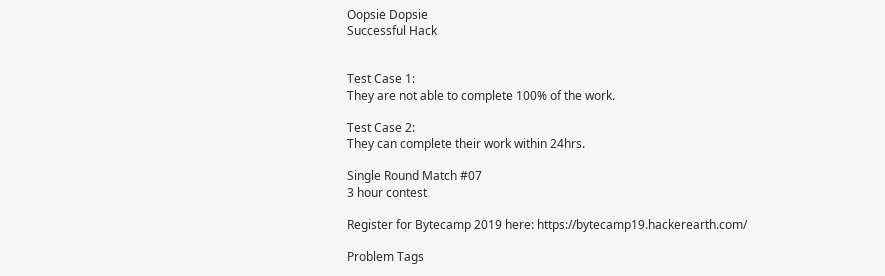Oopsie Dopsie
Successful Hack


Test Case 1:
They are not able to complete 100% of the work.

Test Case 2:
They can complete their work within 24hrs.

Single Round Match #07
3 hour contest

Register for Bytecamp 2019 here: https://bytecamp19.hackerearth.com/

Problem Tags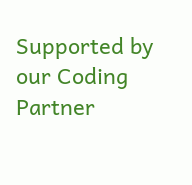Supported by our Coding Partner